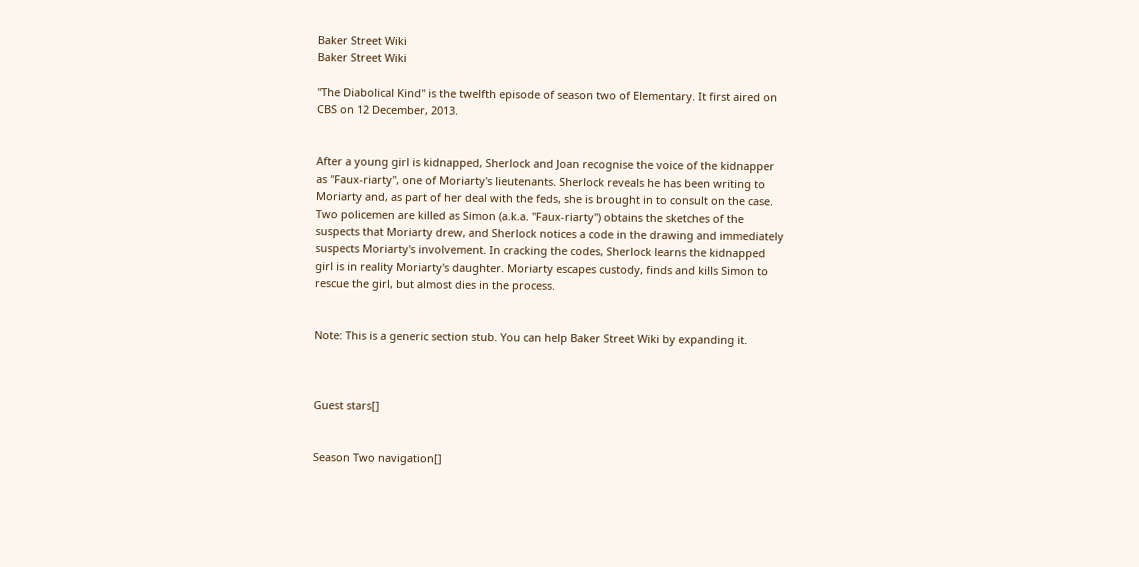Baker Street Wiki
Baker Street Wiki

"The Diabolical Kind" is the twelfth episode of season two of Elementary. It first aired on CBS on 12 December, 2013.


After a young girl is kidnapped, Sherlock and Joan recognise the voice of the kidnapper as "Faux-riarty", one of Moriarty's lieutenants. Sherlock reveals he has been writing to Moriarty and, as part of her deal with the feds, she is brought in to consult on the case. Two policemen are killed as Simon (a.k.a. "Faux-riarty") obtains the sketches of the suspects that Moriarty drew, and Sherlock notices a code in the drawing and immediately suspects Moriarty's involvement. In cracking the codes, Sherlock learns the kidnapped girl is in reality Moriarty's daughter. Moriarty escapes custody, finds and kills Simon to rescue the girl, but almost dies in the process.


Note: This is a generic section stub. You can help Baker Street Wiki by expanding it.



Guest stars[]


Season Two navigation[]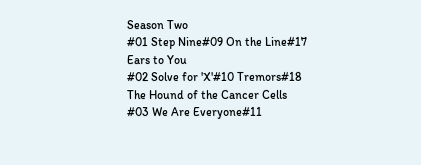Season Two
#01 Step Nine#09 On the Line#17 Ears to You
#02 Solve for 'X'#10 Tremors#18 The Hound of the Cancer Cells
#03 We Are Everyone#11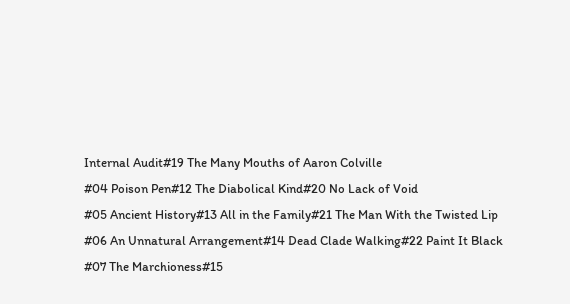Internal Audit#19 The Many Mouths of Aaron Colville
#04 Poison Pen#12 The Diabolical Kind#20 No Lack of Void
#05 Ancient History#13 All in the Family#21 The Man With the Twisted Lip
#06 An Unnatural Arrangement#14 Dead Clade Walking#22 Paint It Black
#07 The Marchioness#15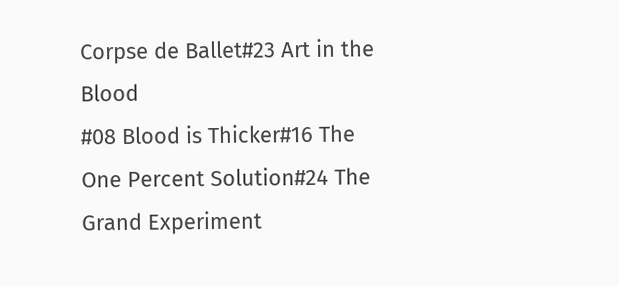Corpse de Ballet#23 Art in the Blood
#08 Blood is Thicker#16 The One Percent Solution#24 The Grand Experiment